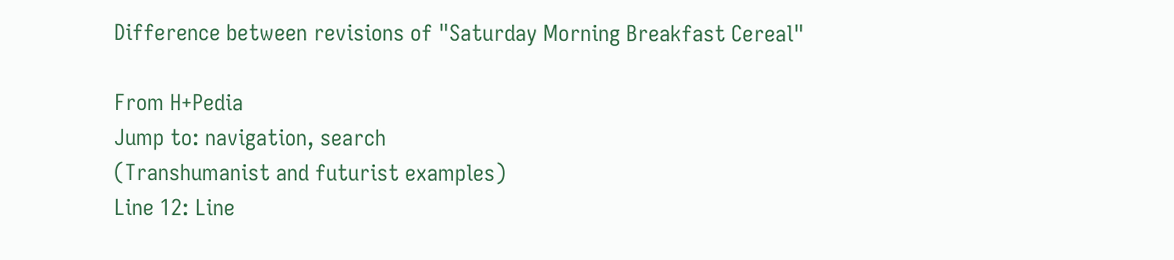Difference between revisions of "Saturday Morning Breakfast Cereal"

From H+Pedia
Jump to: navigation, search
(Transhumanist and futurist examples)
Line 12: Line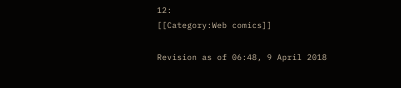12:
[[Category:Web comics]]

Revision as of 06:48, 9 April 2018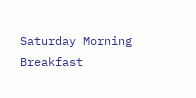Saturday Morning Breakfast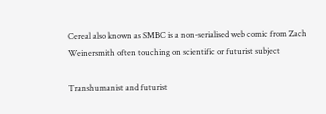Cereal also known as SMBC is a non-serialised web comic from Zach Weinersmith often touching on scientific or futurist subject

Transhumanist and futurist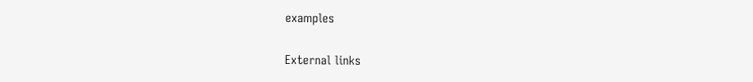examples

External links